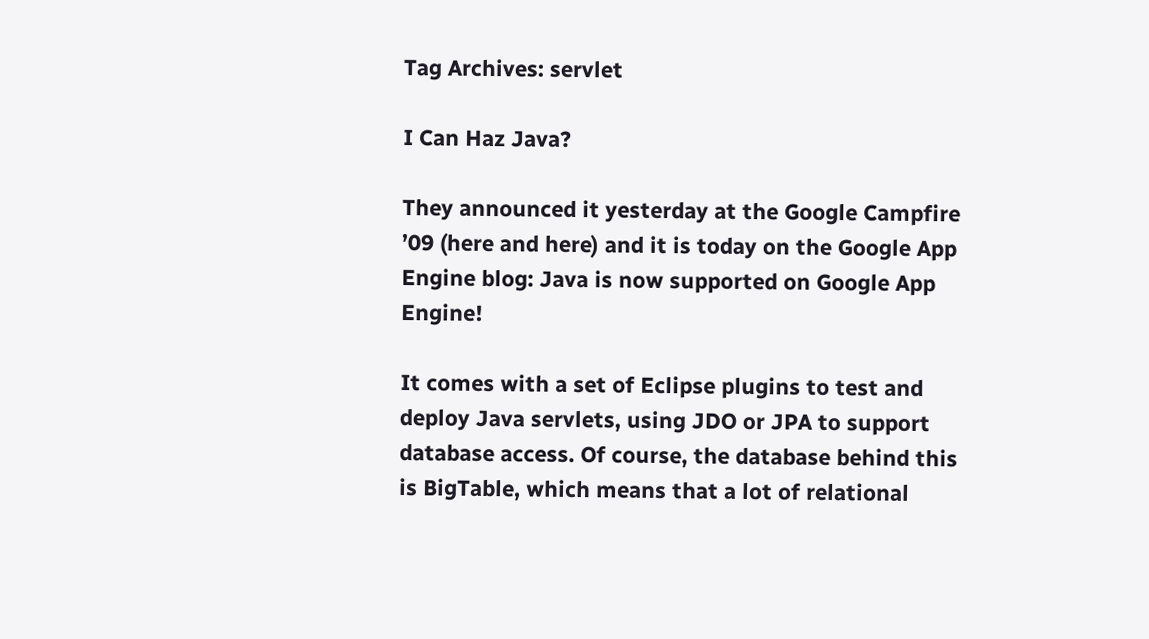Tag Archives: servlet

I Can Haz Java?

They announced it yesterday at the Google Campfire ’09 (here and here) and it is today on the Google App Engine blog: Java is now supported on Google App Engine!

It comes with a set of Eclipse plugins to test and deploy Java servlets, using JDO or JPA to support database access. Of course, the database behind this is BigTable, which means that a lot of relational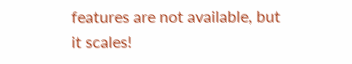features are not available, but it scales!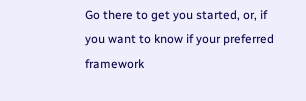Go there to get you started, or, if you want to know if your preferred framework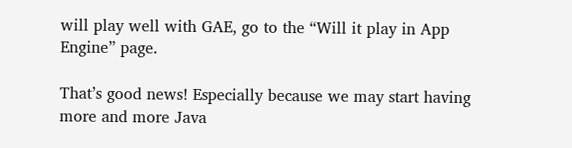will play well with GAE, go to the “Will it play in App Engine” page.

That’s good news! Especially because we may start having more and more Java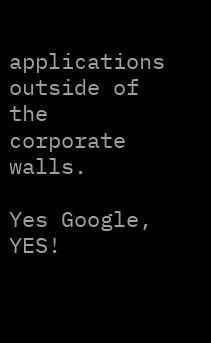applications outside of the corporate walls.

Yes Google, YES!